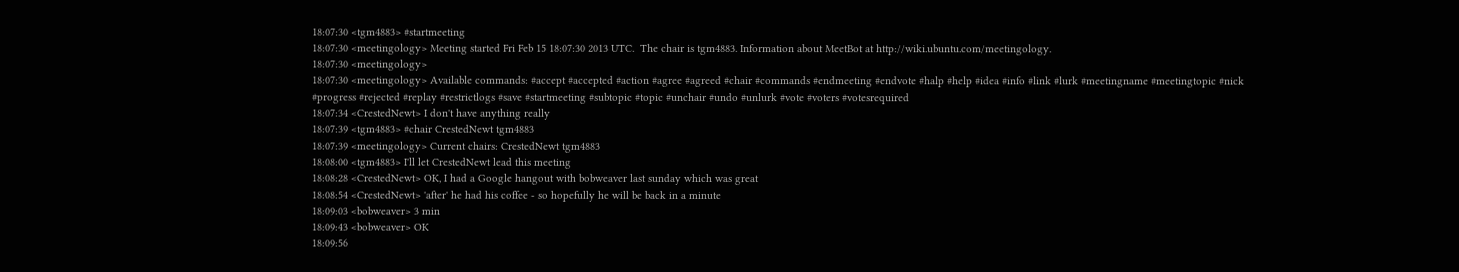18:07:30 <tgm4883> #startmeeting
18:07:30 <meetingology> Meeting started Fri Feb 15 18:07:30 2013 UTC.  The chair is tgm4883. Information about MeetBot at http://wiki.ubuntu.com/meetingology.
18:07:30 <meetingology>
18:07:30 <meetingology> Available commands: #accept #accepted #action #agree #agreed #chair #commands #endmeeting #endvote #halp #help #idea #info #link #lurk #meetingname #meetingtopic #nick #progress #rejected #replay #restrictlogs #save #startmeeting #subtopic #topic #unchair #undo #unlurk #vote #voters #votesrequired
18:07:34 <CrestedNewt> I don't have anything really
18:07:39 <tgm4883> #chair CrestedNewt tgm4883
18:07:39 <meetingology> Current chairs: CrestedNewt tgm4883
18:08:00 <tgm4883> I'll let CrestedNewt lead this meeting
18:08:28 <CrestedNewt> OK, I had a Google hangout with bobweaver last sunday which was great
18:08:54 <CrestedNewt> 'after' he had his coffee - so hopefully he will be back in a minute
18:09:03 <bobweaver> 3 min
18:09:43 <bobweaver> OK
18:09:56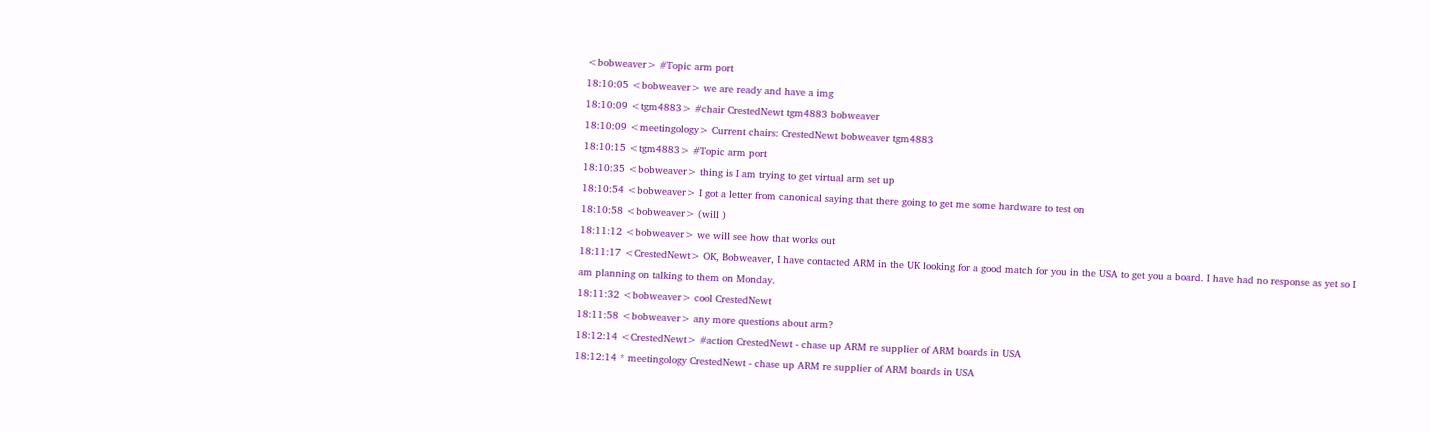<bobweaver> #Topic arm port
18:10:05 <bobweaver> we are ready and have a img
18:10:09 <tgm4883> #chair CrestedNewt tgm4883 bobweaver
18:10:09 <meetingology> Current chairs: CrestedNewt bobweaver tgm4883
18:10:15 <tgm4883> #Topic arm port
18:10:35 <bobweaver> thing is I am trying to get virtual arm set up
18:10:54 <bobweaver> I got a letter from canonical saying that there going to get me some hardware to test on
18:10:58 <bobweaver> (will )
18:11:12 <bobweaver> we will see how that works out
18:11:17 <CrestedNewt> OK, Bobweaver, I have contacted ARM in the UK looking for a good match for you in the USA to get you a board. I have had no response as yet so I am planning on talking to them on Monday.
18:11:32 <bobweaver> cool CrestedNewt
18:11:58 <bobweaver> any more questions about arm?
18:12:14 <CrestedNewt> #action CrestedNewt - chase up ARM re supplier of ARM boards in USA
18:12:14 * meetingology CrestedNewt - chase up ARM re supplier of ARM boards in USA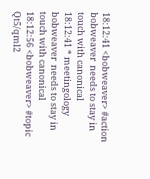18:12:41 <bobweaver> #action bobweaver  needs to stay in touch with canonical
18:12:41 * meetingology bobweaver  needs to stay in touch with canonical
18:12:56 <bobweaver> #topic Qt5/qml2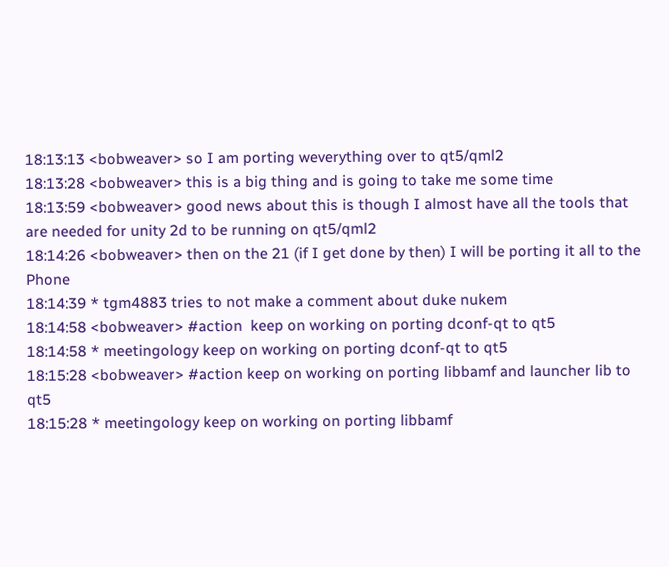18:13:13 <bobweaver> so I am porting weverything over to qt5/qml2
18:13:28 <bobweaver> this is a big thing and is going to take me some time
18:13:59 <bobweaver> good news about this is though I almost have all the tools that are needed for unity 2d to be running on qt5/qml2
18:14:26 <bobweaver> then on the 21 (if I get done by then) I will be porting it all to the Phone
18:14:39 * tgm4883 tries to not make a comment about duke nukem
18:14:58 <bobweaver> #action  keep on working on porting dconf-qt to qt5
18:14:58 * meetingology keep on working on porting dconf-qt to qt5
18:15:28 <bobweaver> #action keep on working on porting libbamf and launcher lib to qt5
18:15:28 * meetingology keep on working on porting libbamf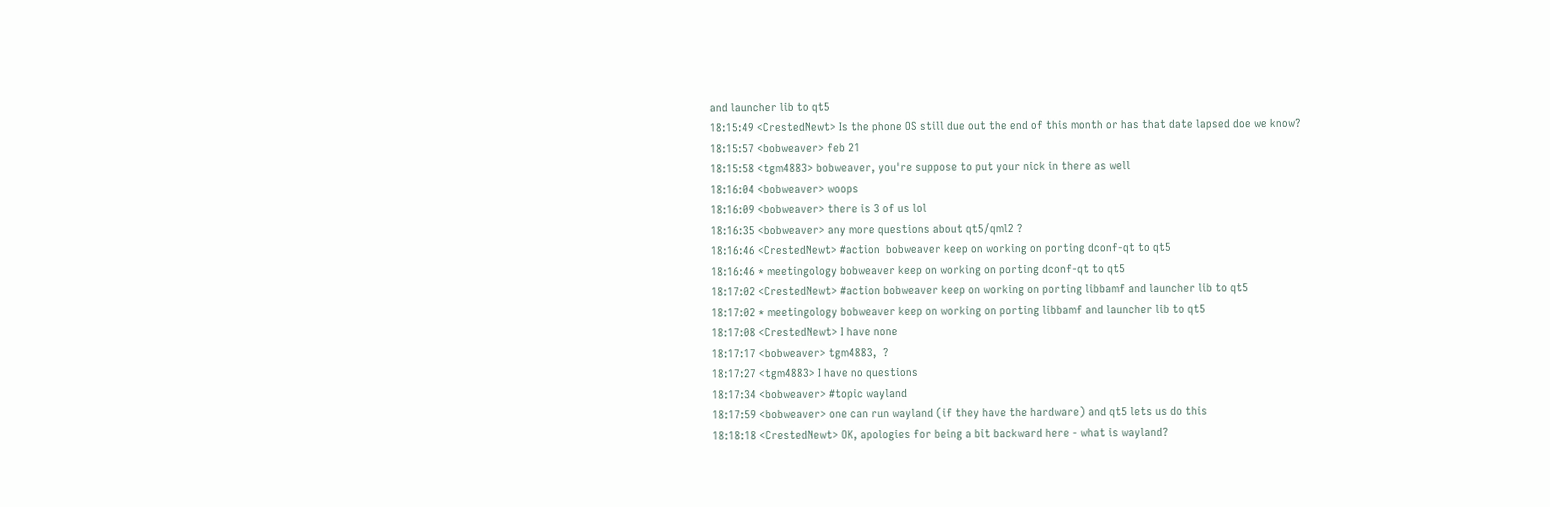and launcher lib to qt5
18:15:49 <CrestedNewt> Is the phone OS still due out the end of this month or has that date lapsed doe we know?
18:15:57 <bobweaver> feb 21
18:15:58 <tgm4883> bobweaver, you're suppose to put your nick in there as well
18:16:04 <bobweaver> woops
18:16:09 <bobweaver> there is 3 of us lol
18:16:35 <bobweaver> any more questions about qt5/qml2 ?
18:16:46 <CrestedNewt> #action  bobweaver keep on working on porting dconf-qt to qt5
18:16:46 * meetingology bobweaver keep on working on porting dconf-qt to qt5
18:17:02 <CrestedNewt> #action bobweaver keep on working on porting libbamf and launcher lib to qt5
18:17:02 * meetingology bobweaver keep on working on porting libbamf and launcher lib to qt5
18:17:08 <CrestedNewt> I have none
18:17:17 <bobweaver> tgm4883,  ?
18:17:27 <tgm4883> I have no questions
18:17:34 <bobweaver> #topic wayland
18:17:59 <bobweaver> one can run wayland (if they have the hardware) and qt5 lets us do this
18:18:18 <CrestedNewt> OK, apologies for being a bit backward here - what is wayland?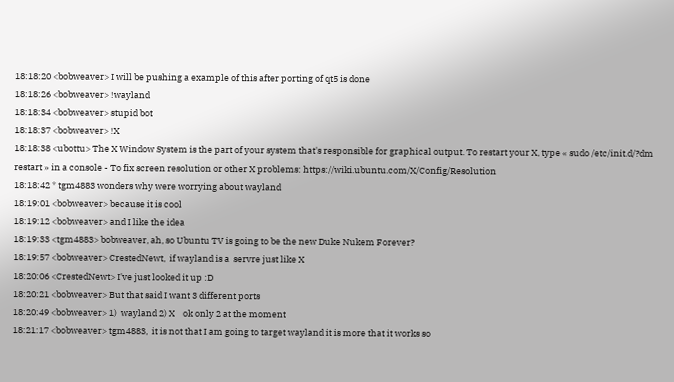18:18:20 <bobweaver> I will be pushing a example of this after porting of qt5 is done
18:18:26 <bobweaver> !wayland
18:18:34 <bobweaver> stupid bot
18:18:37 <bobweaver> !X
18:18:38 <ubottu> The X Window System is the part of your system that's responsible for graphical output. To restart your X, type « sudo /etc/init.d/?dm restart » in a console - To fix screen resolution or other X problems: https://wiki.ubuntu.com/X/Config/Resolution
18:18:42 * tgm4883 wonders why were worrying about wayland
18:19:01 <bobweaver> because it is cool
18:19:12 <bobweaver> and I like the idea
18:19:33 <tgm4883> bobweaver, ah, so Ubuntu TV is going to be the new Duke Nukem Forever?
18:19:57 <bobweaver> CrestedNewt,  if wayland is a  servre just like X
18:20:06 <CrestedNewt> I've just looked it up :D
18:20:21 <bobweaver> But that said I want 3 different ports
18:20:49 <bobweaver> 1)  wayland 2) X    ok only 2 at the moment
18:21:17 <bobweaver> tgm4883,  it is not that I am going to target wayland it is more that it works so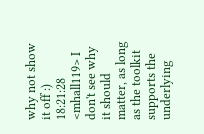why not show it off :)
18:21:28 <mhall119> I don't see why it should matter, as long as the toolkit supports the underlying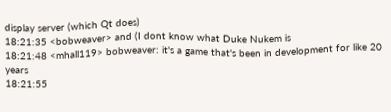display server (which Qt does)
18:21:35 <bobweaver> and (I dont know what Duke Nukem is
18:21:48 <mhall119> bobweaver: it's a game that's been in development for like 20 years
18:21:55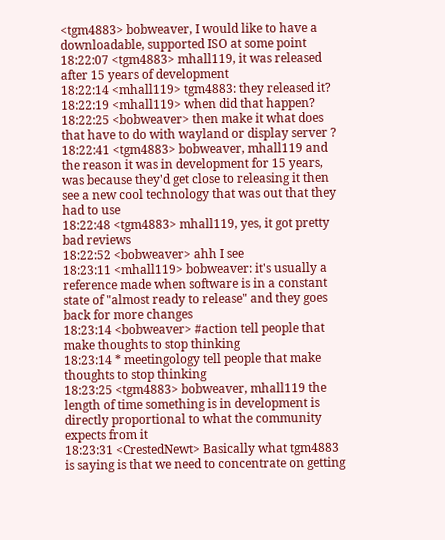<tgm4883> bobweaver, I would like to have a downloadable, supported ISO at some point
18:22:07 <tgm4883> mhall119, it was released after 15 years of development
18:22:14 <mhall119> tgm4883: they released it?
18:22:19 <mhall119> when did that happen?
18:22:25 <bobweaver> then make it what does that have to do with wayland or display server ?
18:22:41 <tgm4883> bobweaver, mhall119 and the reason it was in development for 15 years, was because they'd get close to releasing it then see a new cool technology that was out that they had to use
18:22:48 <tgm4883> mhall119, yes, it got pretty bad reviews
18:22:52 <bobweaver> ahh I see
18:23:11 <mhall119> bobweaver: it's usually a reference made when software is in a constant state of "almost ready to release" and they goes back for more changes
18:23:14 <bobweaver> #action tell people that make thoughts to stop thinking
18:23:14 * meetingology tell people that make thoughts to stop thinking
18:23:25 <tgm4883> bobweaver, mhall119 the length of time something is in development is directly proportional to what the community expects from it
18:23:31 <CrestedNewt> Basically what tgm4883 is saying is that we need to concentrate on getting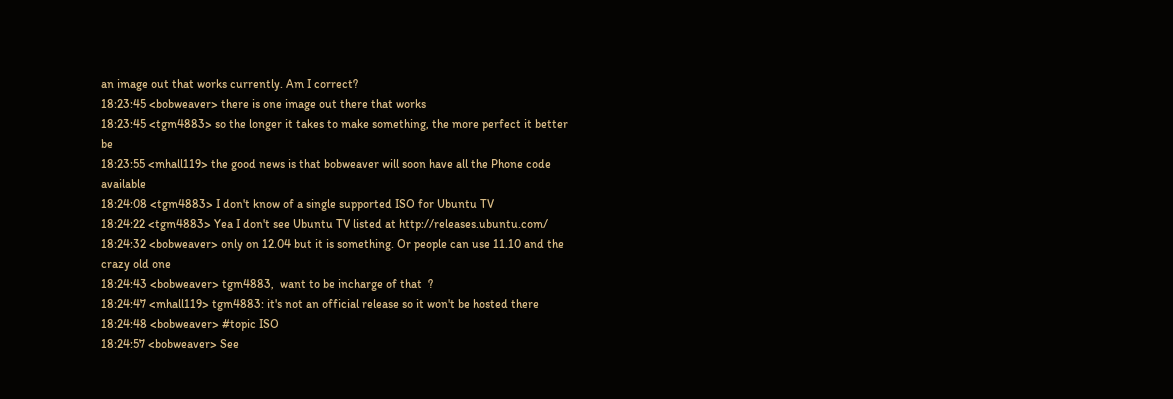an image out that works currently. Am I correct?
18:23:45 <bobweaver> there is one image out there that works
18:23:45 <tgm4883> so the longer it takes to make something, the more perfect it better be
18:23:55 <mhall119> the good news is that bobweaver will soon have all the Phone code available
18:24:08 <tgm4883> I don't know of a single supported ISO for Ubuntu TV
18:24:22 <tgm4883> Yea I don't see Ubuntu TV listed at http://releases.ubuntu.com/
18:24:32 <bobweaver> only on 12.04 but it is something. Or people can use 11.10 and the crazy old one
18:24:43 <bobweaver> tgm4883,  want to be incharge of that  ?
18:24:47 <mhall119> tgm4883: it's not an official release so it won't be hosted there
18:24:48 <bobweaver> #topic ISO
18:24:57 <bobweaver> See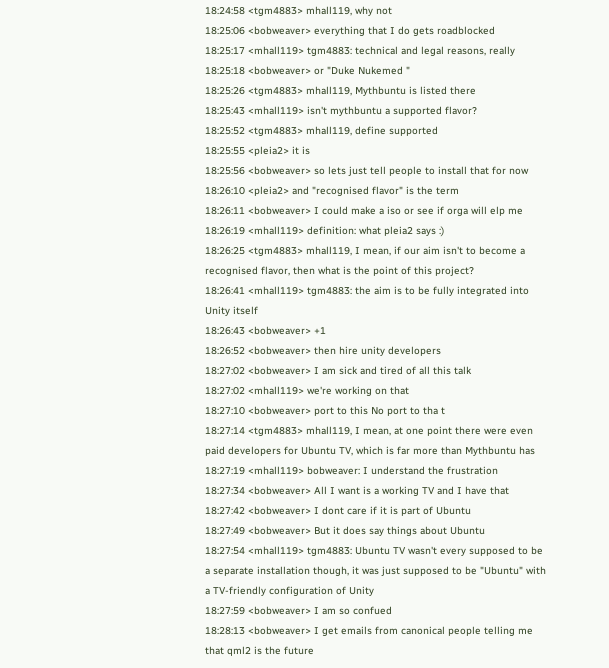18:24:58 <tgm4883> mhall119, why not
18:25:06 <bobweaver> everything that I do gets roadblocked
18:25:17 <mhall119> tgm4883: technical and legal reasons, really
18:25:18 <bobweaver> or "Duke Nukemed "
18:25:26 <tgm4883> mhall119, Mythbuntu is listed there
18:25:43 <mhall119> isn't mythbuntu a supported flavor?
18:25:52 <tgm4883> mhall119, define supported
18:25:55 <pleia2> it is
18:25:56 <bobweaver> so lets just tell people to install that for now
18:26:10 <pleia2> and "recognised flavor" is the term
18:26:11 <bobweaver> I could make a iso or see if orga will elp me
18:26:19 <mhall119> definition: what pleia2 says :)
18:26:25 <tgm4883> mhall119, I mean, if our aim isn't to become a recognised flavor, then what is the point of this project?
18:26:41 <mhall119> tgm4883: the aim is to be fully integrated into Unity itself
18:26:43 <bobweaver> +1
18:26:52 <bobweaver> then hire unity developers
18:27:02 <bobweaver> I am sick and tired of all this talk
18:27:02 <mhall119> we're working on that
18:27:10 <bobweaver> port to this No port to tha t
18:27:14 <tgm4883> mhall119, I mean, at one point there were even paid developers for Ubuntu TV, which is far more than Mythbuntu has
18:27:19 <mhall119> bobweaver: I understand the frustration
18:27:34 <bobweaver> All I want is a working TV and I have that
18:27:42 <bobweaver> I dont care if it is part of Ubuntu
18:27:49 <bobweaver> But it does say things about Ubuntu
18:27:54 <mhall119> tgm4883: Ubuntu TV wasn't every supposed to be a separate installation though, it was just supposed to be "Ubuntu" with a TV-friendly configuration of Unity
18:27:59 <bobweaver> I am so confued
18:28:13 <bobweaver> I get emails from canonical people telling me that qml2 is the future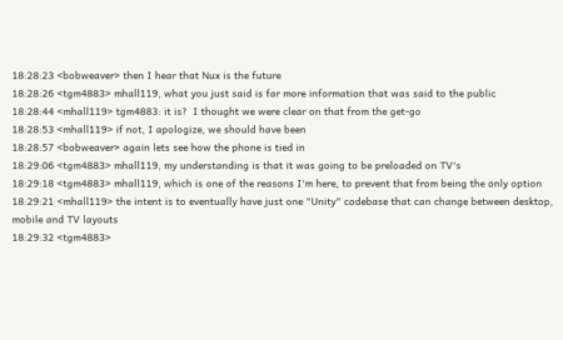18:28:23 <bobweaver> then I hear that Nux is the future
18:28:26 <tgm4883> mhall119, what you just said is far more information that was said to the public
18:28:44 <mhall119> tgm4883: it is?  I thought we were clear on that from the get-go
18:28:53 <mhall119> if not, I apologize, we should have been
18:28:57 <bobweaver> again lets see how the phone is tied in
18:29:06 <tgm4883> mhall119, my understanding is that it was going to be preloaded on TV's
18:29:18 <tgm4883> mhall119, which is one of the reasons I'm here, to prevent that from being the only option
18:29:21 <mhall119> the intent is to eventually have just one "Unity" codebase that can change between desktop, mobile and TV layouts
18:29:32 <tgm4883>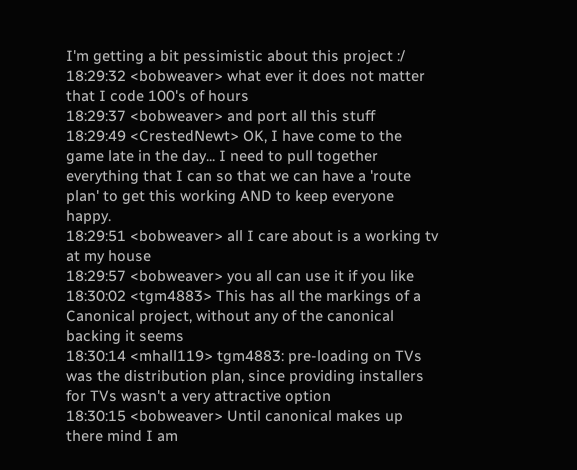I'm getting a bit pessimistic about this project :/
18:29:32 <bobweaver> what ever it does not matter that I code 100's of hours
18:29:37 <bobweaver> and port all this stuff
18:29:49 <CrestedNewt> OK, I have come to the game late in the day... I need to pull together everything that I can so that we can have a 'route plan' to get this working AND to keep everyone happy.
18:29:51 <bobweaver> all I care about is a working tv at my house
18:29:57 <bobweaver> you all can use it if you like
18:30:02 <tgm4883> This has all the markings of a Canonical project, without any of the canonical backing it seems
18:30:14 <mhall119> tgm4883: pre-loading on TVs was the distribution plan, since providing installers for TVs wasn't a very attractive option
18:30:15 <bobweaver> Until canonical makes up there mind I am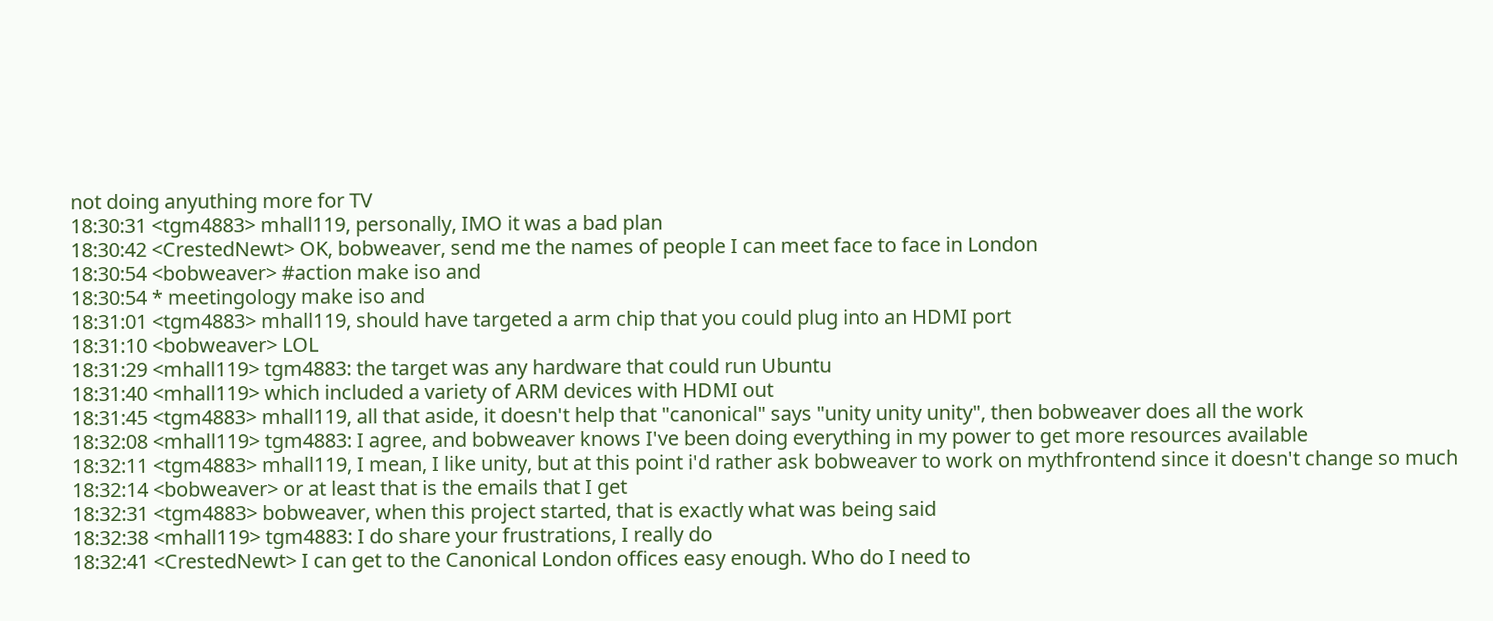not doing anyuthing more for TV
18:30:31 <tgm4883> mhall119, personally, IMO it was a bad plan
18:30:42 <CrestedNewt> OK, bobweaver, send me the names of people I can meet face to face in London
18:30:54 <bobweaver> #action make iso and
18:30:54 * meetingology make iso and
18:31:01 <tgm4883> mhall119, should have targeted a arm chip that you could plug into an HDMI port
18:31:10 <bobweaver> LOL
18:31:29 <mhall119> tgm4883: the target was any hardware that could run Ubuntu
18:31:40 <mhall119> which included a variety of ARM devices with HDMI out
18:31:45 <tgm4883> mhall119, all that aside, it doesn't help that "canonical" says "unity unity unity", then bobweaver does all the work
18:32:08 <mhall119> tgm4883: I agree, and bobweaver knows I've been doing everything in my power to get more resources available
18:32:11 <tgm4883> mhall119, I mean, I like unity, but at this point i'd rather ask bobweaver to work on mythfrontend since it doesn't change so much
18:32:14 <bobweaver> or at least that is the emails that I get
18:32:31 <tgm4883> bobweaver, when this project started, that is exactly what was being said
18:32:38 <mhall119> tgm4883: I do share your frustrations, I really do
18:32:41 <CrestedNewt> I can get to the Canonical London offices easy enough. Who do I need to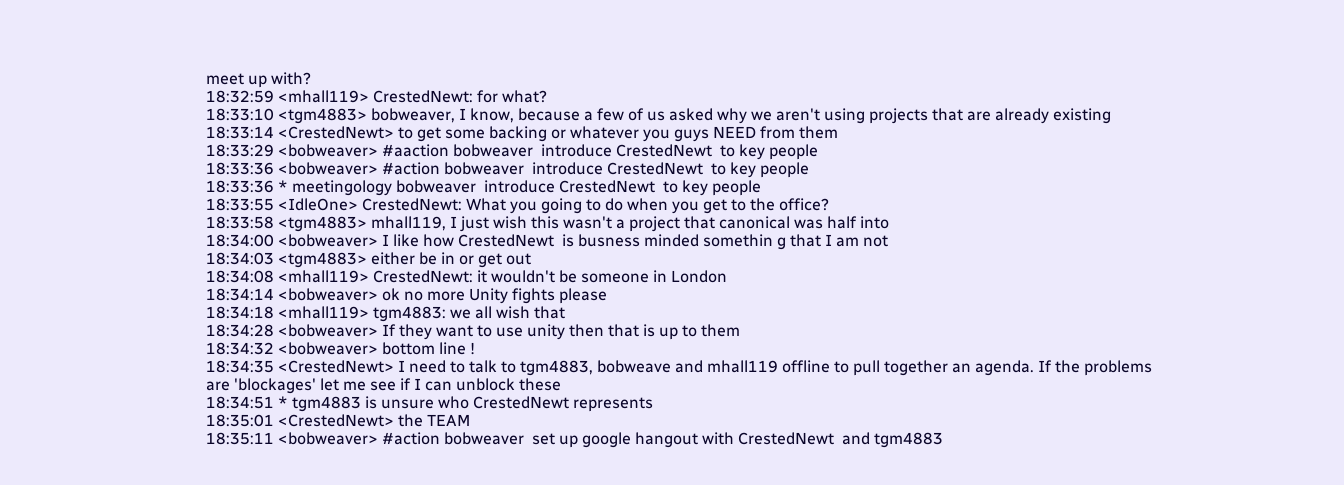meet up with?
18:32:59 <mhall119> CrestedNewt: for what?
18:33:10 <tgm4883> bobweaver, I know, because a few of us asked why we aren't using projects that are already existing
18:33:14 <CrestedNewt> to get some backing or whatever you guys NEED from them
18:33:29 <bobweaver> #aaction bobweaver  introduce CrestedNewt  to key people
18:33:36 <bobweaver> #action bobweaver  introduce CrestedNewt  to key people
18:33:36 * meetingology bobweaver  introduce CrestedNewt  to key people
18:33:55 <IdleOne> CrestedNewt: What you going to do when you get to the office?
18:33:58 <tgm4883> mhall119, I just wish this wasn't a project that canonical was half into
18:34:00 <bobweaver> I like how CrestedNewt  is busness minded somethin g that I am not
18:34:03 <tgm4883> either be in or get out
18:34:08 <mhall119> CrestedNewt: it wouldn't be someone in London
18:34:14 <bobweaver> ok no more Unity fights please
18:34:18 <mhall119> tgm4883: we all wish that
18:34:28 <bobweaver> If they want to use unity then that is up to them
18:34:32 <bobweaver> bottom line !
18:34:35 <CrestedNewt> I need to talk to tgm4883, bobweave and mhall119 offline to pull together an agenda. If the problems are 'blockages' let me see if I can unblock these
18:34:51 * tgm4883 is unsure who CrestedNewt represents
18:35:01 <CrestedNewt> the TEAM
18:35:11 <bobweaver> #action bobweaver  set up google hangout with CrestedNewt  and tgm4883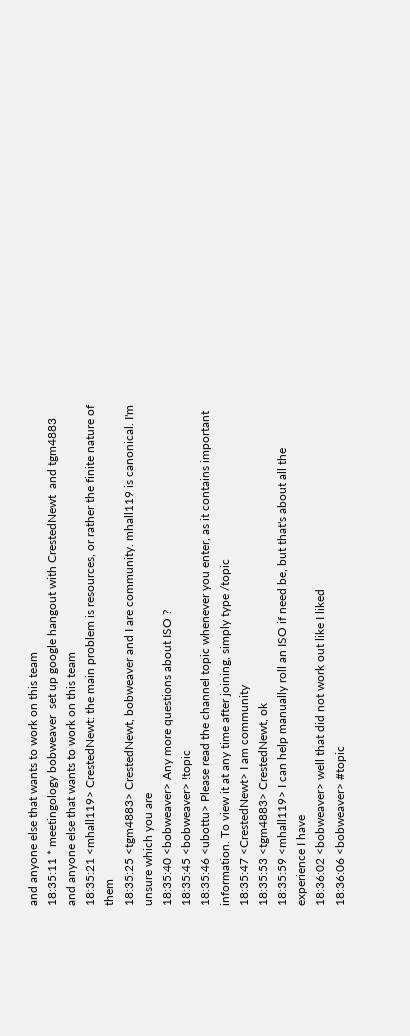and anyone else that wants to work on this team
18:35:11 * meetingology bobweaver  set up google hangout with CrestedNewt  and tgm4883  and anyone else that wants to work on this team
18:35:21 <mhall119> CrestedNewt: the main problem is resources, or rather the finite nature of them
18:35:25 <tgm4883> CrestedNewt, bobweaver and I are community. mhall119 is canonical. I'm unsure which you are
18:35:40 <bobweaver> Any more questions about ISO ?
18:35:45 <bobweaver> !topic
18:35:46 <ubottu> Please read the channel topic whenever you enter, as it contains important information. To view it at any time after joining, simply type /topic
18:35:47 <CrestedNewt> I am community
18:35:53 <tgm4883> CrestedNewt, ok
18:35:59 <mhall119> I can help manually roll an ISO if need be, but that's about all the experience I have
18:36:02 <bobweaver> well that did not work out like I liked
18:36:06 <bobweaver> #topic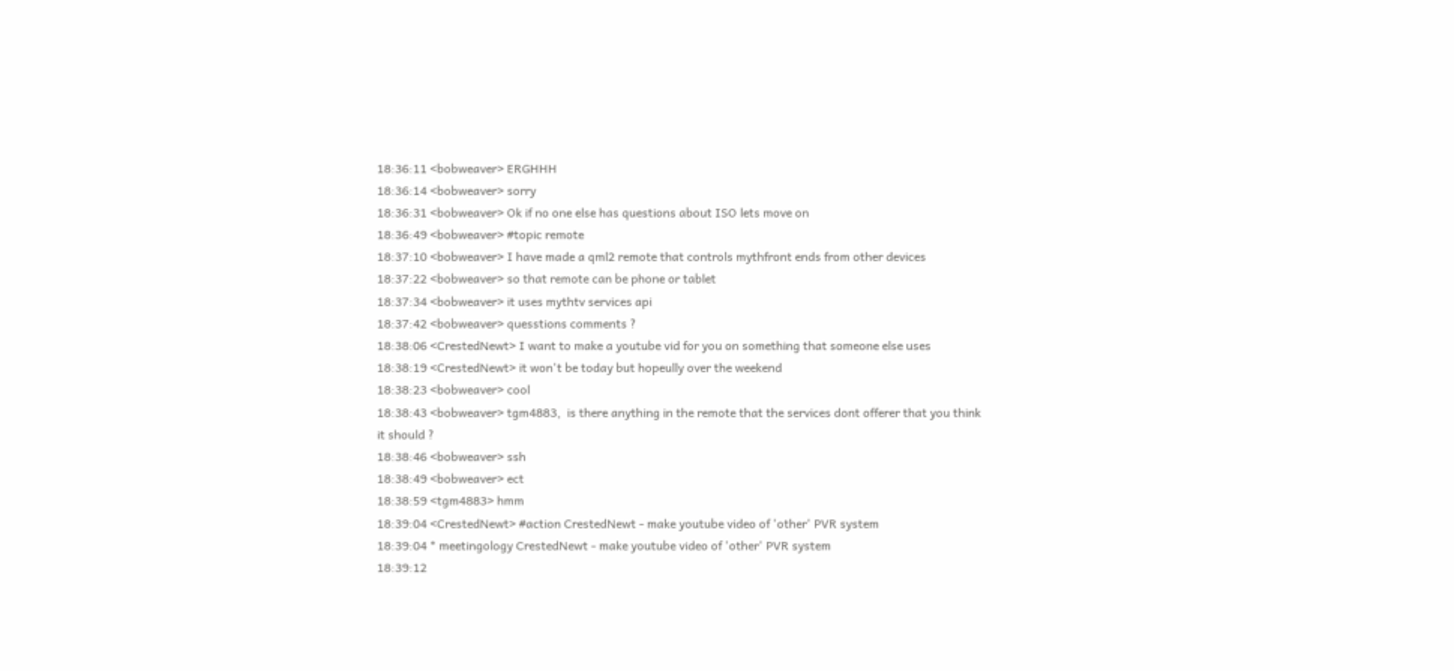18:36:11 <bobweaver> ERGHHH
18:36:14 <bobweaver> sorry
18:36:31 <bobweaver> Ok if no one else has questions about ISO lets move on
18:36:49 <bobweaver> #topic remote
18:37:10 <bobweaver> I have made a qml2 remote that controls mythfront ends from other devices
18:37:22 <bobweaver> so that remote can be phone or tablet
18:37:34 <bobweaver> it uses mythtv services api
18:37:42 <bobweaver> quesstions comments ?
18:38:06 <CrestedNewt> I want to make a youtube vid for you on something that someone else uses
18:38:19 <CrestedNewt> it won't be today but hopeully over the weekend
18:38:23 <bobweaver> cool
18:38:43 <bobweaver> tgm4883,  is there anything in the remote that the services dont offerer that you think it should ?
18:38:46 <bobweaver> ssh
18:38:49 <bobweaver> ect
18:38:59 <tgm4883> hmm
18:39:04 <CrestedNewt> #action CrestedNewt - make youtube video of 'other' PVR system
18:39:04 * meetingology CrestedNewt - make youtube video of 'other' PVR system
18:39:12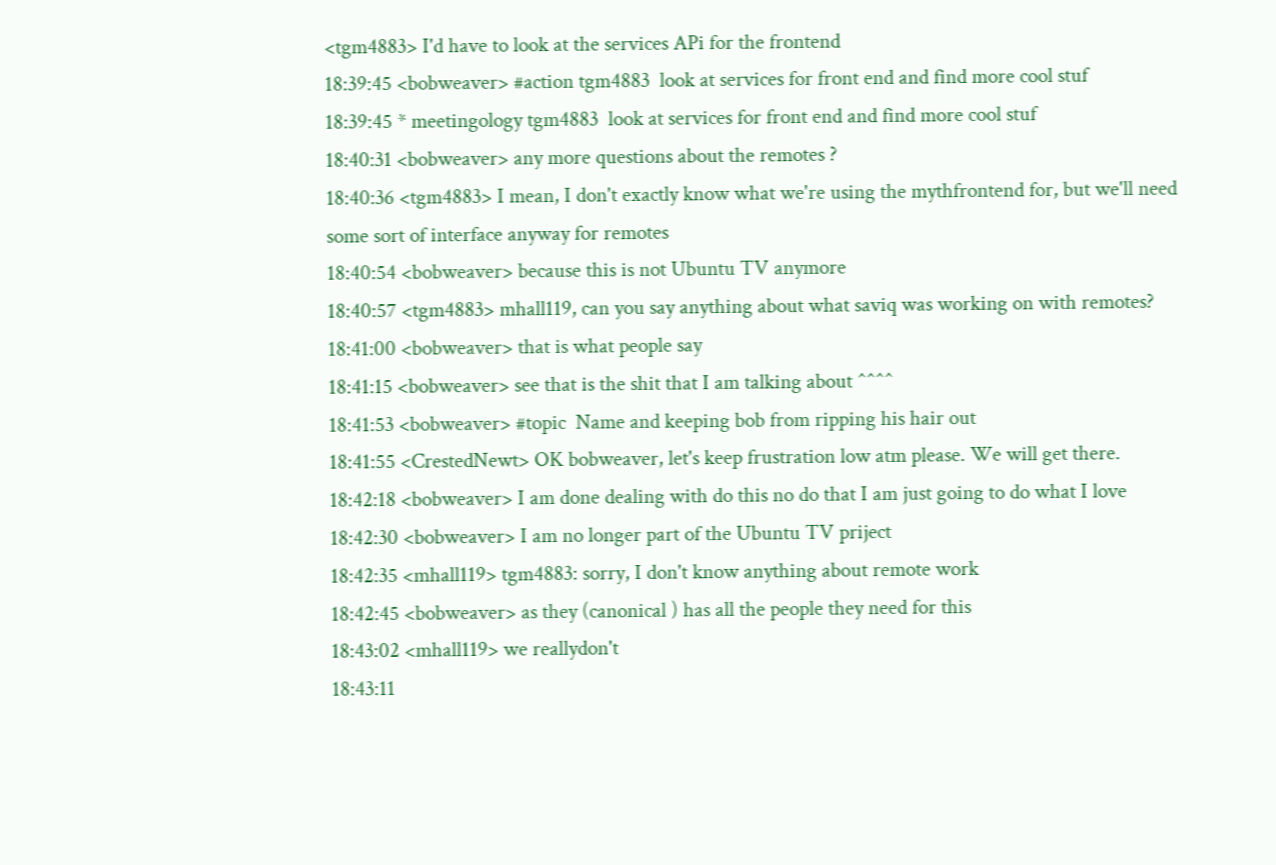<tgm4883> I'd have to look at the services APi for the frontend
18:39:45 <bobweaver> #action tgm4883  look at services for front end and find more cool stuf
18:39:45 * meetingology tgm4883  look at services for front end and find more cool stuf
18:40:31 <bobweaver> any more questions about the remotes ?
18:40:36 <tgm4883> I mean, I don't exactly know what we're using the mythfrontend for, but we'll need some sort of interface anyway for remotes
18:40:54 <bobweaver> because this is not Ubuntu TV anymore
18:40:57 <tgm4883> mhall119, can you say anything about what saviq was working on with remotes?
18:41:00 <bobweaver> that is what people say
18:41:15 <bobweaver> see that is the shit that I am talking about ^^^^
18:41:53 <bobweaver> #topic  Name and keeping bob from ripping his hair out
18:41:55 <CrestedNewt> OK bobweaver, let's keep frustration low atm please. We will get there.
18:42:18 <bobweaver> I am done dealing with do this no do that I am just going to do what I love
18:42:30 <bobweaver> I am no longer part of the Ubuntu TV priject
18:42:35 <mhall119> tgm4883: sorry, I don't know anything about remote work
18:42:45 <bobweaver> as they (canonical ) has all the people they need for this
18:43:02 <mhall119> we reallydon't
18:43:11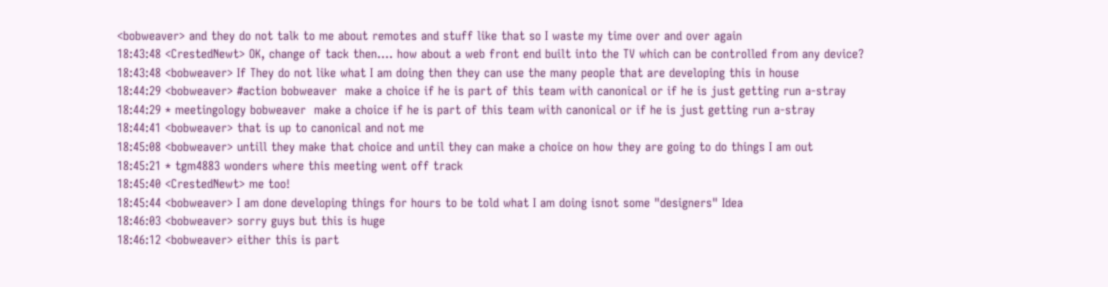<bobweaver> and they do not talk to me about remotes and stuff like that so I waste my time over and over again
18:43:48 <CrestedNewt> OK, change of tack then.... how about a web front end built into the TV which can be controlled from any device?
18:43:48 <bobweaver> If They do not like what I am doing then they can use the many people that are developing this in house
18:44:29 <bobweaver> #action bobweaver  make a choice if he is part of this team with canonical or if he is just getting run a-stray
18:44:29 * meetingology bobweaver  make a choice if he is part of this team with canonical or if he is just getting run a-stray
18:44:41 <bobweaver> that is up to canonical and not me
18:45:08 <bobweaver> untill they make that choice and until they can make a choice on how they are going to do things I am out
18:45:21 * tgm4883 wonders where this meeting went off track
18:45:40 <CrestedNewt> me too!
18:45:44 <bobweaver> I am done developing things for hours to be told what I am doing isnot some "designers" Idea
18:46:03 <bobweaver> sorry guys but this is huge
18:46:12 <bobweaver> either this is part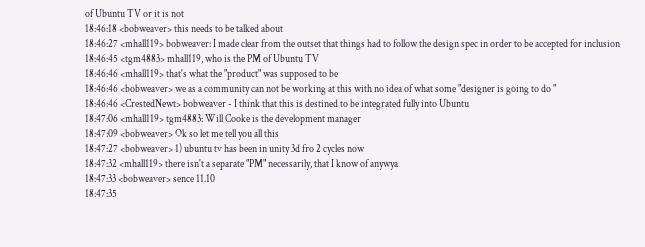of Ubuntu TV or it is not
18:46:18 <bobweaver> this needs to be talked about
18:46:27 <mhall119> bobweaver: I made clear from the outset that things had to follow the design spec in order to be accepted for inclusion
18:46:45 <tgm4883> mhall119, who is the PM of Ubuntu TV
18:46:46 <mhall119> that's what the "product" was supposed to be
18:46:46 <bobweaver> we as a community can not be working at this with no idea of what some "designer is going to do "
18:46:46 <CrestedNewt> bobweaver - I think that this is destined to be integrated fully into Ubuntu
18:47:06 <mhall119> tgm4883: Will Cooke is the development manager
18:47:09 <bobweaver> Ok so let me tell you all this
18:47:27 <bobweaver> 1) ubuntu tv has been in unity 3d fro 2 cycles now
18:47:32 <mhall119> there isn't a separate "PM" necessarily, that I know of anywya
18:47:33 <bobweaver> sence 11.10
18:47:35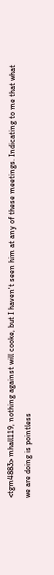<tgm4883> mhall119, nothing against will cooke, but I haven't seen him at any of these meetings. Indicating to me that what we are doing is pointless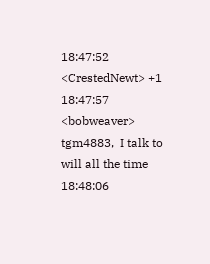18:47:52 <CrestedNewt> +1
18:47:57 <bobweaver> tgm4883,  I talk to will all the time
18:48:06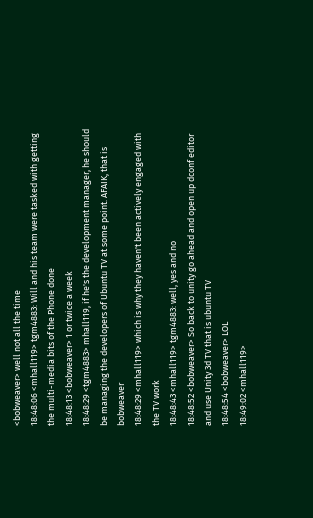<bobweaver> well not all the time
18:48:06 <mhall119> tgm4883: Will and his team were tasked with getting the multi-media bits of the Phone done
18:48:13 <bobweaver> 1 or twice a week
18:48:29 <tgm4883> mhall119, if he's the development manager, he should be managing the developers of Ubuntu TV at some point. AFAIK, that is bobweaver
18:48:29 <mhall119> which is why they haven't been actively engaged with the TV work
18:48:43 <mhall119> tgm4883: well, yes and no
18:48:52 <bobweaver> So back to unity go ahead and open up dconf editor and use Unity 3d TV that is ubuntu TV
18:48:54 <bobweaver> LOL
18:49:02 <mhall119>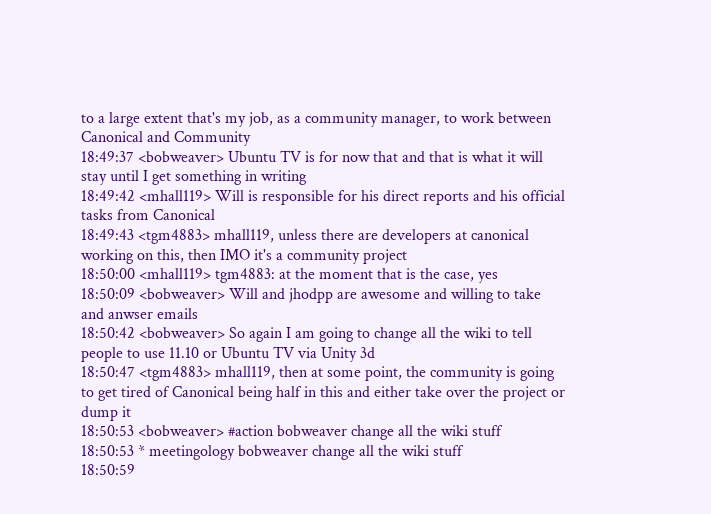to a large extent that's my job, as a community manager, to work between Canonical and Community
18:49:37 <bobweaver> Ubuntu TV is for now that and that is what it will stay until I get something in writing
18:49:42 <mhall119> Will is responsible for his direct reports and his official tasks from Canonical
18:49:43 <tgm4883> mhall119, unless there are developers at canonical working on this, then IMO it's a community project
18:50:00 <mhall119> tgm4883: at the moment that is the case, yes
18:50:09 <bobweaver> Will and jhodpp are awesome and willing to take and anwser emails
18:50:42 <bobweaver> So again I am going to change all the wiki to tell people to use 11.10 or Ubuntu TV via Unity 3d
18:50:47 <tgm4883> mhall119, then at some point, the community is going to get tired of Canonical being half in this and either take over the project or dump it
18:50:53 <bobweaver> #action bobweaver change all the wiki stuff
18:50:53 * meetingology bobweaver change all the wiki stuff
18:50:59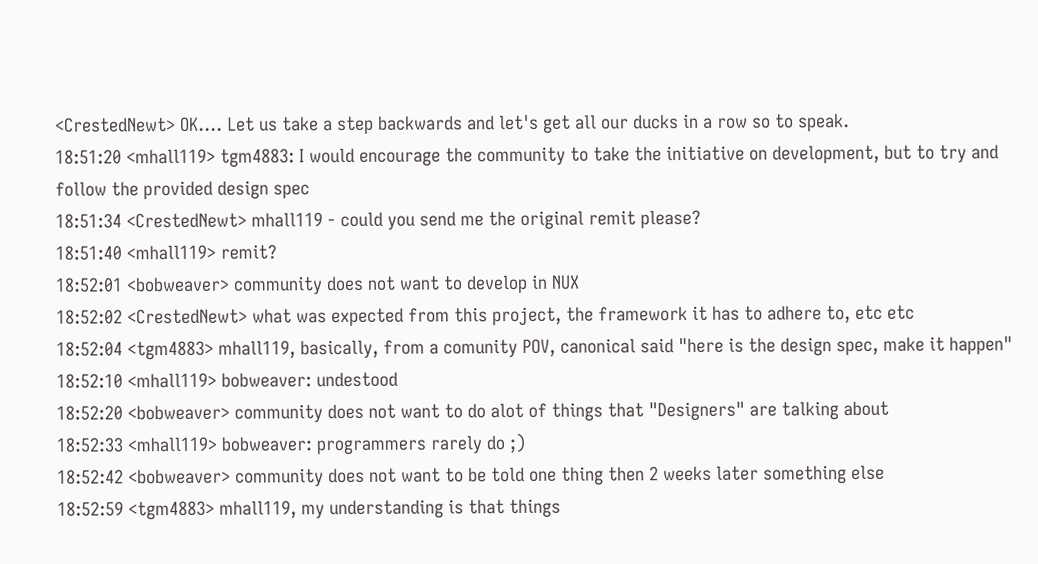<CrestedNewt> OK.... Let us take a step backwards and let's get all our ducks in a row so to speak.
18:51:20 <mhall119> tgm4883: I would encourage the community to take the initiative on development, but to try and follow the provided design spec
18:51:34 <CrestedNewt> mhall119 - could you send me the original remit please?
18:51:40 <mhall119> remit?
18:52:01 <bobweaver> community does not want to develop in NUX
18:52:02 <CrestedNewt> what was expected from this project, the framework it has to adhere to, etc etc
18:52:04 <tgm4883> mhall119, basically, from a comunity POV, canonical said "here is the design spec, make it happen"
18:52:10 <mhall119> bobweaver: undestood
18:52:20 <bobweaver> community does not want to do alot of things that "Designers" are talking about
18:52:33 <mhall119> bobweaver: programmers rarely do ;)
18:52:42 <bobweaver> community does not want to be told one thing then 2 weeks later something else
18:52:59 <tgm4883> mhall119, my understanding is that things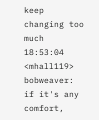keep changing too much
18:53:04 <mhall119> bobweaver: if it's any comfort,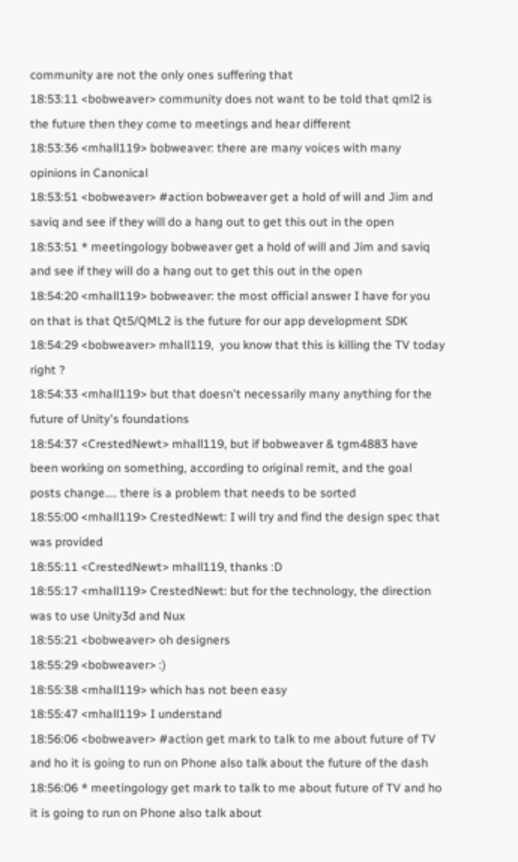community are not the only ones suffering that
18:53:11 <bobweaver> community does not want to be told that qml2 is the future then they come to meetings and hear different
18:53:36 <mhall119> bobweaver: there are many voices with many opinions in Canonical
18:53:51 <bobweaver> #action bobweaver get a hold of will and Jim and saviq and see if they will do a hang out to get this out in the open
18:53:51 * meetingology bobweaver get a hold of will and Jim and saviq and see if they will do a hang out to get this out in the open
18:54:20 <mhall119> bobweaver: the most official answer I have for you on that is that Qt5/QML2 is the future for our app development SDK
18:54:29 <bobweaver> mhall119,  you know that this is killing the TV today right ?
18:54:33 <mhall119> but that doesn't necessarily many anything for the future of Unity's foundations
18:54:37 <CrestedNewt> mhall119, but if bobweaver & tgm4883 have been working on something, according to original remit, and the goal posts change.... there is a problem that needs to be sorted
18:55:00 <mhall119> CrestedNewt: I will try and find the design spec that was provided
18:55:11 <CrestedNewt> mhall119, thanks :D
18:55:17 <mhall119> CrestedNewt: but for the technology, the direction was to use Unity3d and Nux
18:55:21 <bobweaver> oh designers
18:55:29 <bobweaver> :)
18:55:38 <mhall119> which has not been easy
18:55:47 <mhall119> I understand
18:56:06 <bobweaver> #action get mark to talk to me about future of TV and ho it is going to run on Phone also talk about the future of the dash
18:56:06 * meetingology get mark to talk to me about future of TV and ho it is going to run on Phone also talk about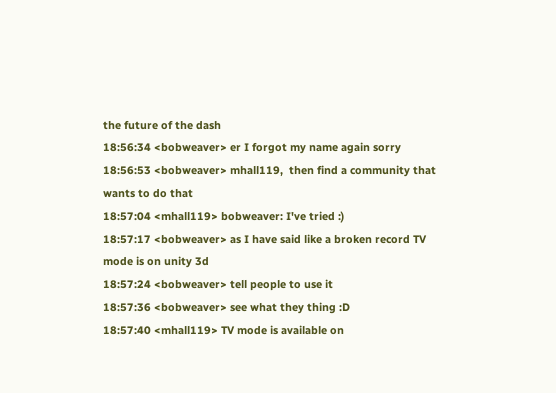the future of the dash
18:56:34 <bobweaver> er I forgot my name again sorry
18:56:53 <bobweaver> mhall119,  then find a community that wants to do that
18:57:04 <mhall119> bobweaver: I've tried :)
18:57:17 <bobweaver> as I have said like a broken record TV mode is on unity 3d
18:57:24 <bobweaver> tell people to use it
18:57:36 <bobweaver> see what they thing :D
18:57:40 <mhall119> TV mode is available on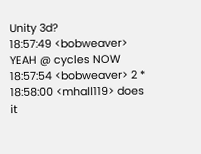Unity 3d?
18:57:49 <bobweaver> YEAH @ cycles NOW
18:57:54 <bobweaver> 2 *
18:58:00 <mhall119> does it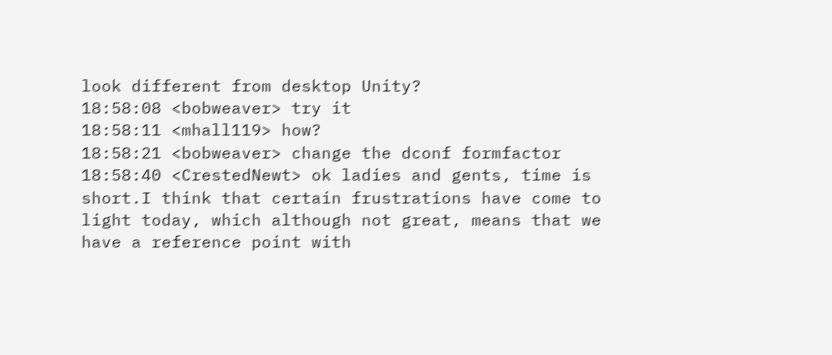look different from desktop Unity?
18:58:08 <bobweaver> try it
18:58:11 <mhall119> how?
18:58:21 <bobweaver> change the dconf formfactor
18:58:40 <CrestedNewt> ok ladies and gents, time is short.I think that certain frustrations have come to light today, which although not great, means that we have a reference point with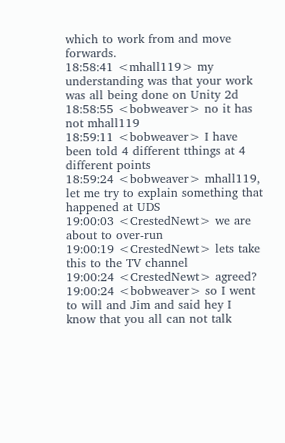which to work from and move forwards.
18:58:41 <mhall119> my understanding was that your work was all being done on Unity 2d
18:58:55 <bobweaver> no it has not mhall119
18:59:11 <bobweaver> I have been told 4 different tthings at 4 different points
18:59:24 <bobweaver> mhall119,  let me try to explain something that happened at UDS
19:00:03 <CrestedNewt> we are about to over-run
19:00:19 <CrestedNewt> lets take this to the TV channel
19:00:24 <CrestedNewt> agreed?
19:00:24 <bobweaver> so I went to will and Jim and said hey I know that you all can not talk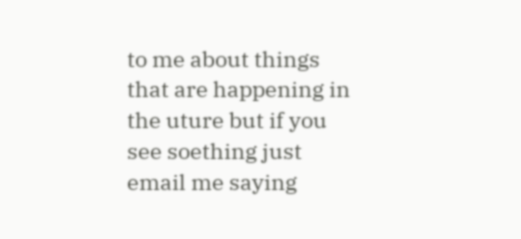to me about things that are happening in the uture but if you see soething just email me saying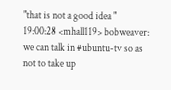"that is not a good idea "
19:00:28 <mhall119> bobweaver: we can talk in #ubuntu-tv so as not to take up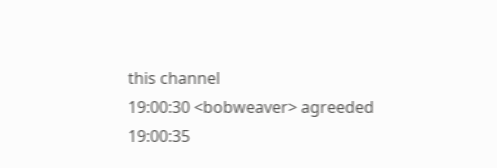this channel
19:00:30 <bobweaver> agreeded
19:00:35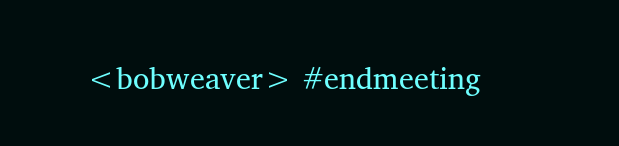<bobweaver> #endmeeting